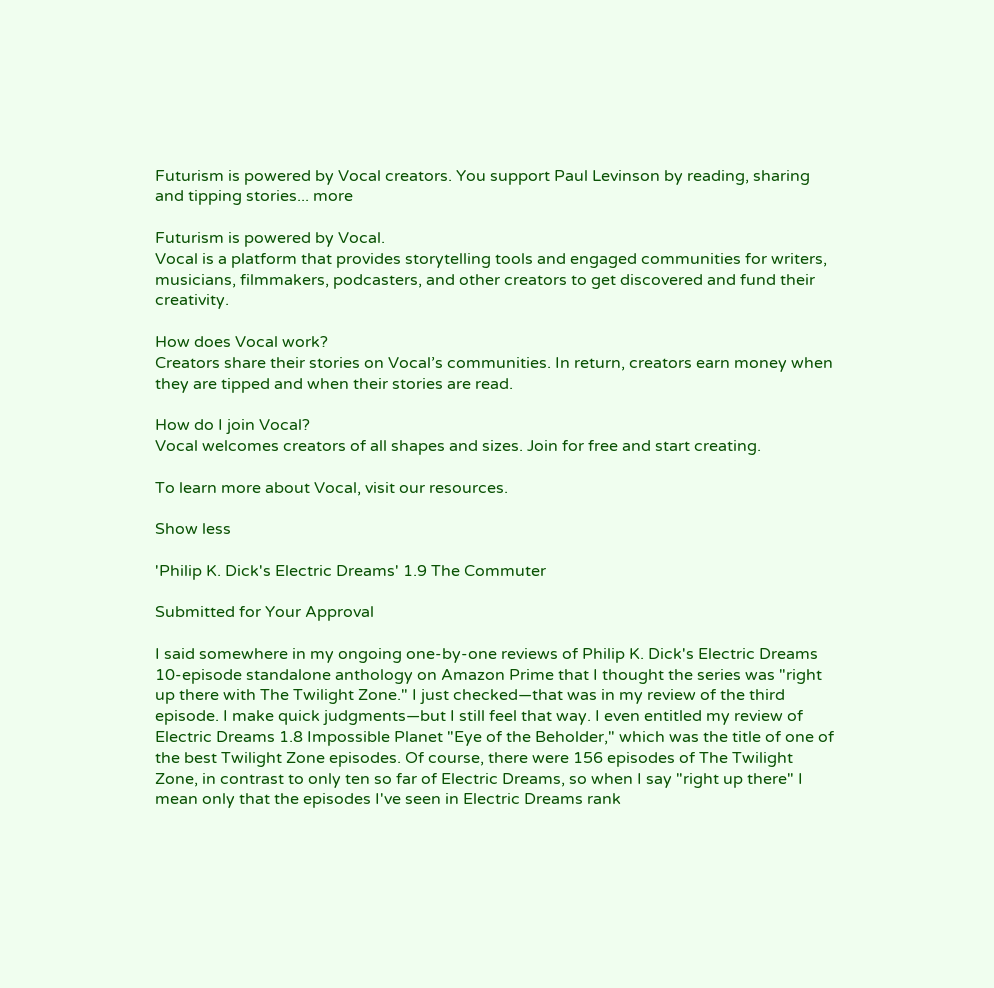Futurism is powered by Vocal creators. You support Paul Levinson by reading, sharing and tipping stories... more

Futurism is powered by Vocal.
Vocal is a platform that provides storytelling tools and engaged communities for writers, musicians, filmmakers, podcasters, and other creators to get discovered and fund their creativity.

How does Vocal work?
Creators share their stories on Vocal’s communities. In return, creators earn money when they are tipped and when their stories are read.

How do I join Vocal?
Vocal welcomes creators of all shapes and sizes. Join for free and start creating.

To learn more about Vocal, visit our resources.

Show less

'Philip K. Dick's Electric Dreams' 1.9 The Commuter

Submitted for Your Approval

I said somewhere in my ongoing one-by-one reviews of Philip K. Dick's Electric Dreams 10-episode standalone anthology on Amazon Prime that I thought the series was "right up there with The Twilight Zone." I just checked—that was in my review of the third episode. I make quick judgments—but I still feel that way. I even entitled my review of Electric Dreams 1.8 Impossible Planet "Eye of the Beholder," which was the title of one of the best Twilight Zone episodes. Of course, there were 156 episodes of The Twilight Zone, in contrast to only ten so far of Electric Dreams, so when I say "right up there" I mean only that the episodes I've seen in Electric Dreams rank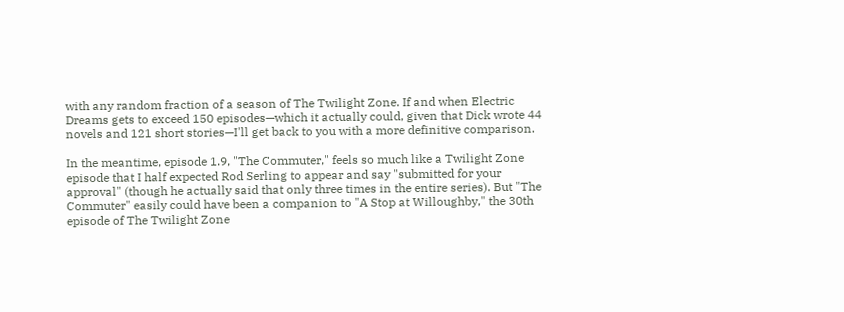with any random fraction of a season of The Twilight Zone. If and when Electric Dreams gets to exceed 150 episodes—which it actually could, given that Dick wrote 44 novels and 121 short stories—I'll get back to you with a more definitive comparison.

In the meantime, episode 1.9, "The Commuter," feels so much like a Twilight Zone episode that I half expected Rod Serling to appear and say "submitted for your approval" (though he actually said that only three times in the entire series). But "The Commuter" easily could have been a companion to "A Stop at Willoughby," the 30th episode of The Twilight Zone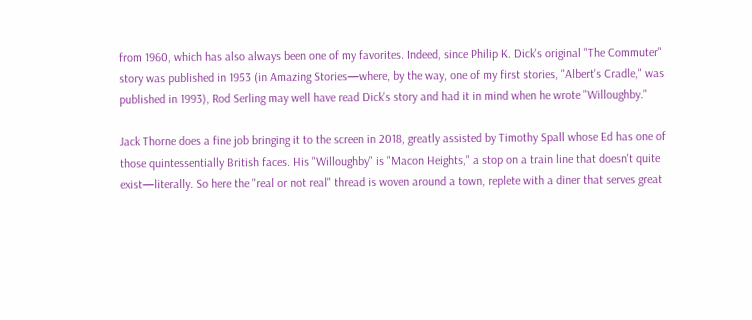from 1960, which has also always been one of my favorites. Indeed, since Philip K. Dick's original "The Commuter" story was published in 1953 (in Amazing Stories—where, by the way, one of my first stories, "Albert's Cradle," was published in 1993), Rod Serling may well have read Dick's story and had it in mind when he wrote "Willoughby."

Jack Thorne does a fine job bringing it to the screen in 2018, greatly assisted by Timothy Spall whose Ed has one of those quintessentially British faces. His "Willoughby" is "Macon Heights," a stop on a train line that doesn't quite exist—literally. So here the "real or not real" thread is woven around a town, replete with a diner that serves great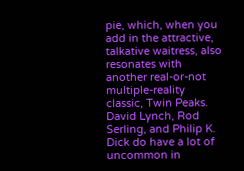pie, which, when you add in the attractive, talkative waitress, also resonates with another real-or-not multiple-reality classic, Twin Peaks. David Lynch, Rod Serling, and Philip K. Dick do have a lot of uncommon in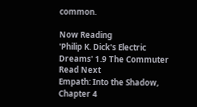common.

Now Reading
'Philip K. Dick's Electric Dreams' 1.9 The Commuter
Read Next
Empath: Into the Shadow, Chapter 4